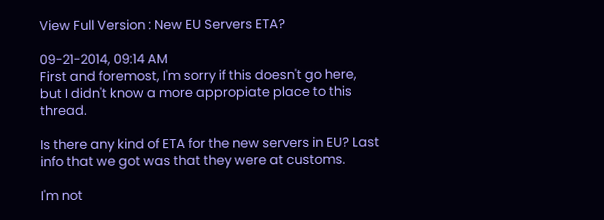View Full Version : New EU Servers ETA?

09-21-2014, 09:14 AM
First and foremost, I'm sorry if this doesn't go here, but I didn't know a more appropiate place to this thread.

Is there any kind of ETA for the new servers in EU? Last info that we got was that they were at customs.

I'm not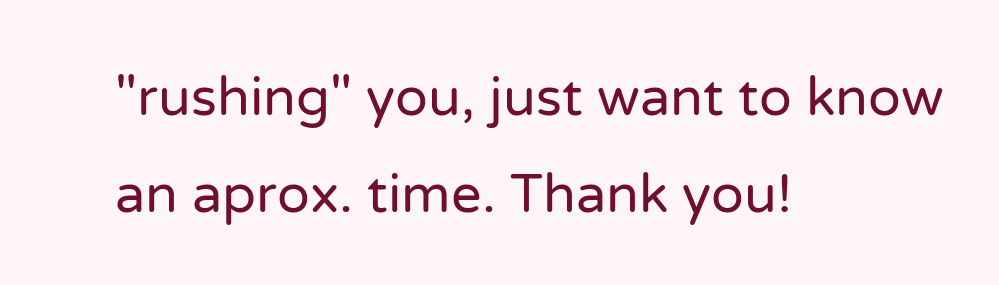"rushing" you, just want to know an aprox. time. Thank you!